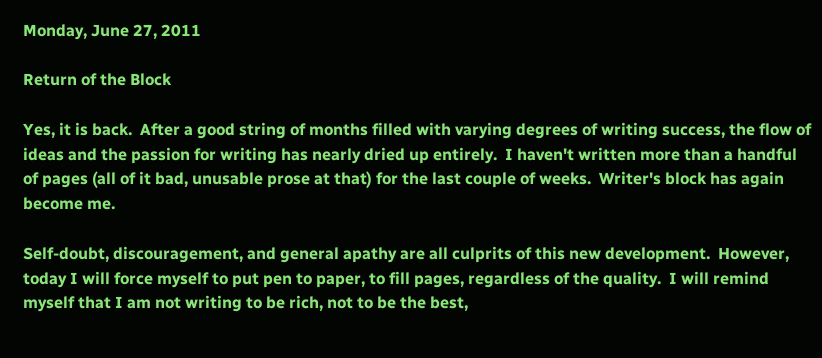Monday, June 27, 2011

Return of the Block

Yes, it is back.  After a good string of months filled with varying degrees of writing success, the flow of ideas and the passion for writing has nearly dried up entirely.  I haven't written more than a handful of pages (all of it bad, unusable prose at that) for the last couple of weeks.  Writer's block has again become me.

Self-doubt, discouragement, and general apathy are all culprits of this new development.  However, today I will force myself to put pen to paper, to fill pages, regardless of the quality.  I will remind myself that I am not writing to be rich, not to be the best,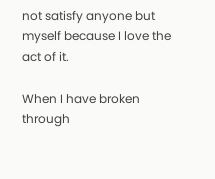not satisfy anyone but myself because I love the act of it.

When I have broken through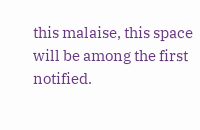this malaise, this space will be among the first notified.